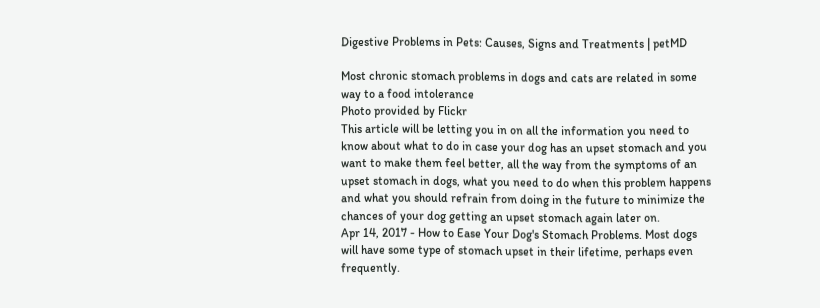Digestive Problems in Pets: Causes, Signs and Treatments | petMD

Most chronic stomach problems in dogs and cats are related in some way to a food intolerance
Photo provided by Flickr
This article will be letting you in on all the information you need to know about what to do in case your dog has an upset stomach and you want to make them feel better, all the way from the symptoms of an upset stomach in dogs, what you need to do when this problem happens and what you should refrain from doing in the future to minimize the chances of your dog getting an upset stomach again later on.
Apr 14, 2017 - How to Ease Your Dog's Stomach Problems. Most dogs will have some type of stomach upset in their lifetime, perhaps even frequently.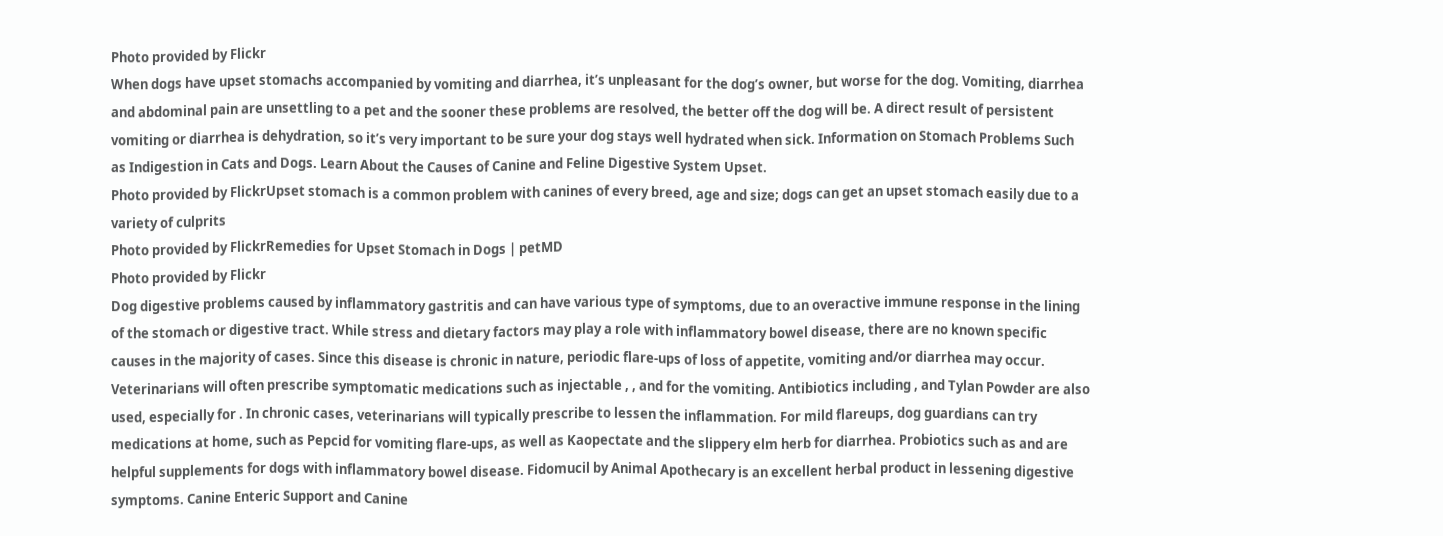Photo provided by Flickr
When dogs have upset stomachs accompanied by vomiting and diarrhea, it’s unpleasant for the dog’s owner, but worse for the dog. Vomiting, diarrhea and abdominal pain are unsettling to a pet and the sooner these problems are resolved, the better off the dog will be. A direct result of persistent vomiting or diarrhea is dehydration, so it’s very important to be sure your dog stays well hydrated when sick. Information on Stomach Problems Such as Indigestion in Cats and Dogs. Learn About the Causes of Canine and Feline Digestive System Upset.
Photo provided by FlickrUpset stomach is a common problem with canines of every breed, age and size; dogs can get an upset stomach easily due to a variety of culprits
Photo provided by FlickrRemedies for Upset Stomach in Dogs | petMD
Photo provided by Flickr
Dog digestive problems caused by inflammatory gastritis and can have various type of symptoms, due to an overactive immune response in the lining of the stomach or digestive tract. While stress and dietary factors may play a role with inflammatory bowel disease, there are no known specific causes in the majority of cases. Since this disease is chronic in nature, periodic flare-ups of loss of appetite, vomiting and/or diarrhea may occur. Veterinarians will often prescribe symptomatic medications such as injectable , , and for the vomiting. Antibiotics including , and Tylan Powder are also used, especially for . In chronic cases, veterinarians will typically prescribe to lessen the inflammation. For mild flareups, dog guardians can try medications at home, such as Pepcid for vomiting flare-ups, as well as Kaopectate and the slippery elm herb for diarrhea. Probiotics such as and are helpful supplements for dogs with inflammatory bowel disease. Fidomucil by Animal Apothecary is an excellent herbal product in lessening digestive symptoms. Canine Enteric Support and Canine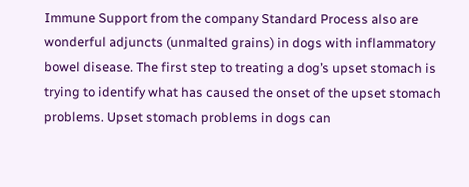Immune Support from the company Standard Process also are wonderful adjuncts (unmalted grains) in dogs with inflammatory bowel disease. The first step to treating a dog’s upset stomach is trying to identify what has caused the onset of the upset stomach problems. Upset stomach problems in dogs can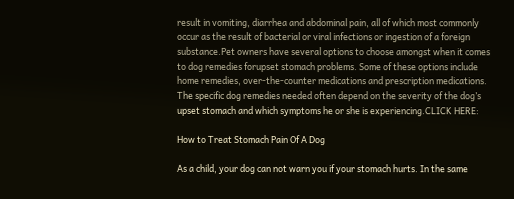result in vomiting, diarrhea and abdominal pain, all of which most commonly occur as the result of bacterial or viral infections or ingestion of a foreign substance.Pet owners have several options to choose amongst when it comes to dog remedies forupset stomach problems. Some of these options include home remedies, over-the-counter medications and prescription medications. The specific dog remedies needed often depend on the severity of the dog’s upset stomach and which symptoms he or she is experiencing.CLICK HERE:

How to Treat Stomach Pain Of A Dog

As a child, your dog can not warn you if your stomach hurts. In the same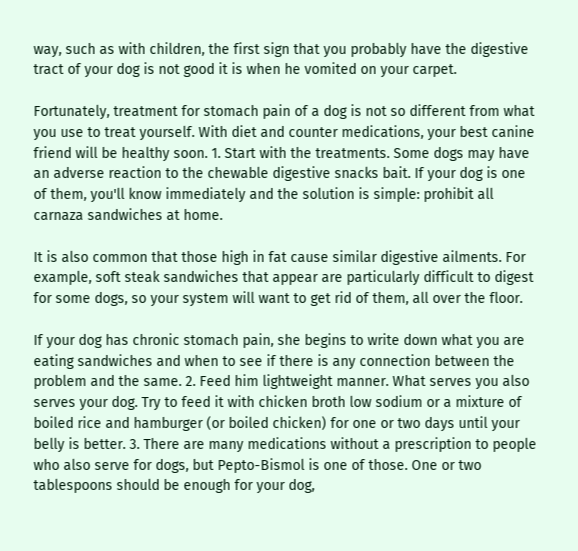way, such as with children, the first sign that you probably have the digestive tract of your dog is not good it is when he vomited on your carpet.

Fortunately, treatment for stomach pain of a dog is not so different from what you use to treat yourself. With diet and counter medications, your best canine friend will be healthy soon. 1. Start with the treatments. Some dogs may have an adverse reaction to the chewable digestive snacks bait. If your dog is one of them, you'll know immediately and the solution is simple: prohibit all carnaza sandwiches at home.

It is also common that those high in fat cause similar digestive ailments. For example, soft steak sandwiches that appear are particularly difficult to digest for some dogs, so your system will want to get rid of them, all over the floor.

If your dog has chronic stomach pain, she begins to write down what you are eating sandwiches and when to see if there is any connection between the problem and the same. 2. Feed him lightweight manner. What serves you also serves your dog. Try to feed it with chicken broth low sodium or a mixture of boiled rice and hamburger (or boiled chicken) for one or two days until your belly is better. 3. There are many medications without a prescription to people who also serve for dogs, but Pepto-Bismol is one of those. One or two tablespoons should be enough for your dog,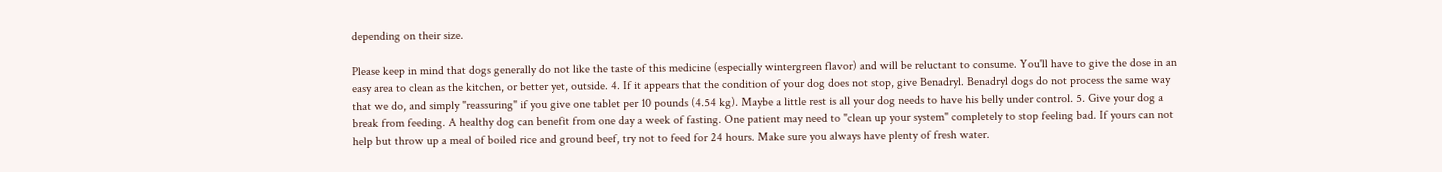depending on their size.

Please keep in mind that dogs generally do not like the taste of this medicine (especially wintergreen flavor) and will be reluctant to consume. You'll have to give the dose in an easy area to clean as the kitchen, or better yet, outside. 4. If it appears that the condition of your dog does not stop, give Benadryl. Benadryl dogs do not process the same way that we do, and simply "reassuring" if you give one tablet per 10 pounds (4.54 kg). Maybe a little rest is all your dog needs to have his belly under control. 5. Give your dog a break from feeding. A healthy dog can benefit from one day a week of fasting. One patient may need to "clean up your system" completely to stop feeling bad. If yours can not help but throw up a meal of boiled rice and ground beef, try not to feed for 24 hours. Make sure you always have plenty of fresh water.